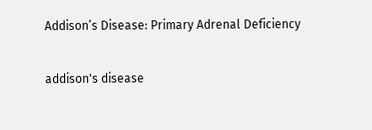Addison’s Disease: Primary Adrenal Deficiency

addison's disease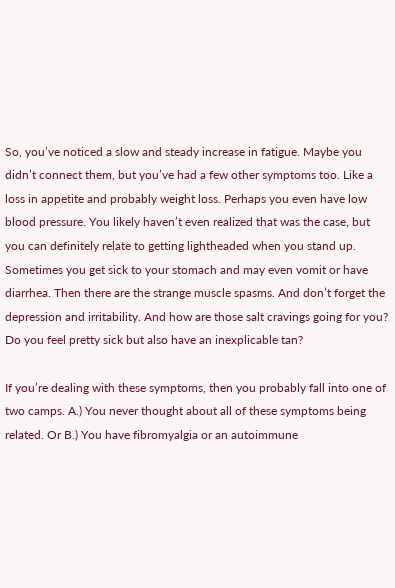So, you’ve noticed a slow and steady increase in fatigue. Maybe you didn’t connect them, but you’ve had a few other symptoms too. Like a loss in appetite and probably weight loss. Perhaps you even have low blood pressure. You likely haven’t even realized that was the case, but you can definitely relate to getting lightheaded when you stand up. Sometimes you get sick to your stomach and may even vomit or have diarrhea. Then there are the strange muscle spasms. And don’t forget the depression and irritability. And how are those salt cravings going for you? Do you feel pretty sick but also have an inexplicable tan?

If you’re dealing with these symptoms, then you probably fall into one of two camps. A.) You never thought about all of these symptoms being related. Or B.) You have fibromyalgia or an autoimmune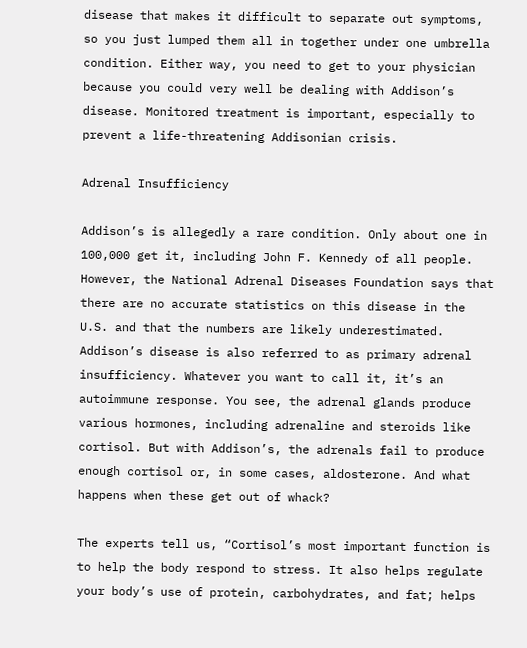disease that makes it difficult to separate out symptoms, so you just lumped them all in together under one umbrella condition. Either way, you need to get to your physician because you could very well be dealing with Addison’s disease. Monitored treatment is important, especially to prevent a life-threatening Addisonian crisis.

Adrenal Insufficiency

Addison’s is allegedly a rare condition. Only about one in 100,000 get it, including John F. Kennedy of all people. However, the National Adrenal Diseases Foundation says that there are no accurate statistics on this disease in the U.S. and that the numbers are likely underestimated. Addison’s disease is also referred to as primary adrenal insufficiency. Whatever you want to call it, it’s an autoimmune response. You see, the adrenal glands produce various hormones, including adrenaline and steroids like cortisol. But with Addison’s, the adrenals fail to produce enough cortisol or, in some cases, aldosterone. And what happens when these get out of whack?

The experts tell us, “Cortisol’s most important function is to help the body respond to stress. It also helps regulate your body’s use of protein, carbohydrates, and fat; helps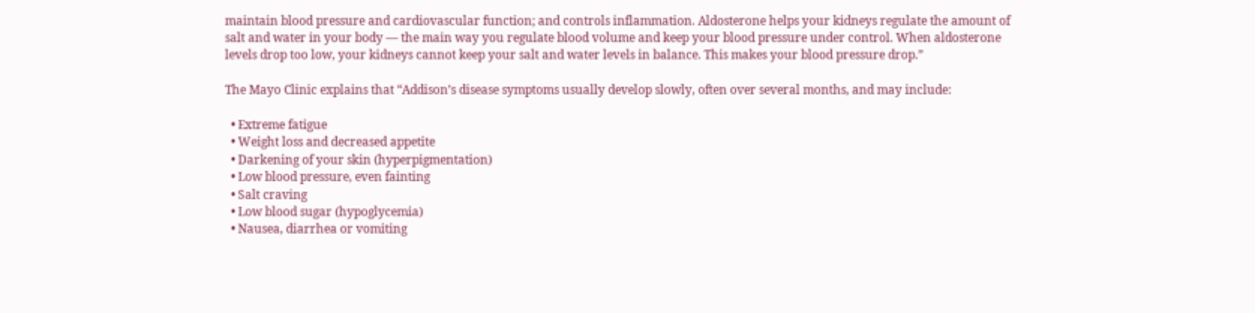maintain blood pressure and cardiovascular function; and controls inflammation. Aldosterone helps your kidneys regulate the amount of salt and water in your body — the main way you regulate blood volume and keep your blood pressure under control. When aldosterone levels drop too low, your kidneys cannot keep your salt and water levels in balance. This makes your blood pressure drop.”

The Mayo Clinic explains that “Addison’s disease symptoms usually develop slowly, often over several months, and may include:

  • Extreme fatigue
  • Weight loss and decreased appetite
  • Darkening of your skin (hyperpigmentation)
  • Low blood pressure, even fainting
  • Salt craving
  • Low blood sugar (hypoglycemia)
  • Nausea, diarrhea or vomiting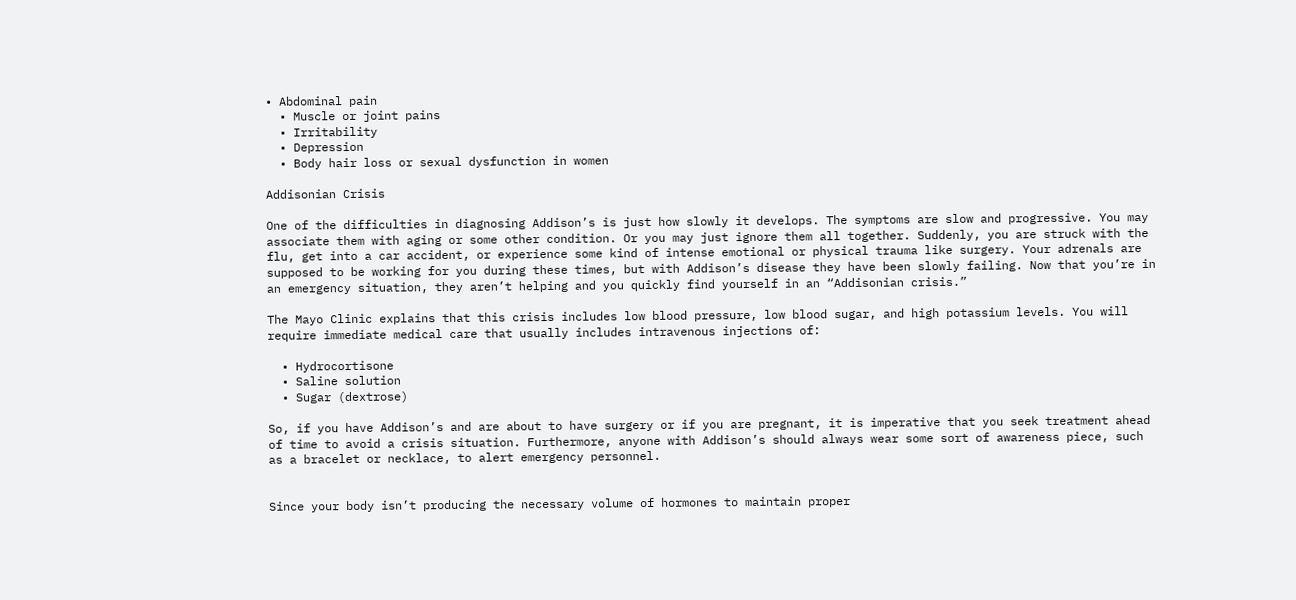• Abdominal pain
  • Muscle or joint pains
  • Irritability
  • Depression
  • Body hair loss or sexual dysfunction in women

Addisonian Crisis

One of the difficulties in diagnosing Addison’s is just how slowly it develops. The symptoms are slow and progressive. You may associate them with aging or some other condition. Or you may just ignore them all together. Suddenly, you are struck with the flu, get into a car accident, or experience some kind of intense emotional or physical trauma like surgery. Your adrenals are supposed to be working for you during these times, but with Addison’s disease they have been slowly failing. Now that you’re in an emergency situation, they aren’t helping and you quickly find yourself in an “Addisonian crisis.”

The Mayo Clinic explains that this crisis includes low blood pressure, low blood sugar, and high potassium levels. You will require immediate medical care that usually includes intravenous injections of:

  • Hydrocortisone
  • Saline solution
  • Sugar (dextrose)

So, if you have Addison’s and are about to have surgery or if you are pregnant, it is imperative that you seek treatment ahead of time to avoid a crisis situation. Furthermore, anyone with Addison’s should always wear some sort of awareness piece, such as a bracelet or necklace, to alert emergency personnel.


Since your body isn’t producing the necessary volume of hormones to maintain proper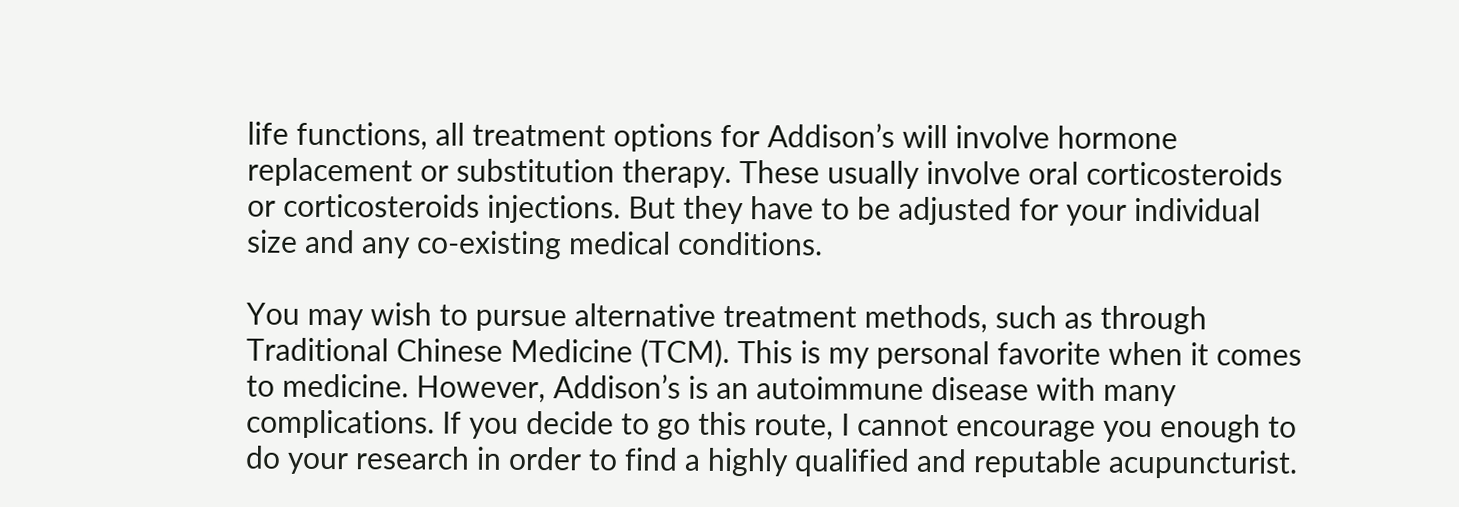life functions, all treatment options for Addison’s will involve hormone replacement or substitution therapy. These usually involve oral corticosteroids or corticosteroids injections. But they have to be adjusted for your individual size and any co-existing medical conditions.

You may wish to pursue alternative treatment methods, such as through Traditional Chinese Medicine (TCM). This is my personal favorite when it comes to medicine. However, Addison’s is an autoimmune disease with many complications. If you decide to go this route, I cannot encourage you enough to do your research in order to find a highly qualified and reputable acupuncturist.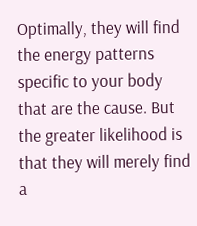Optimally, they will find the energy patterns specific to your body that are the cause. But the greater likelihood is that they will merely find a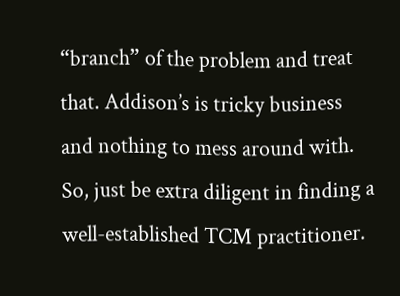“branch” of the problem and treat that. Addison’s is tricky business and nothing to mess around with. So, just be extra diligent in finding a well-established TCM practitioner.